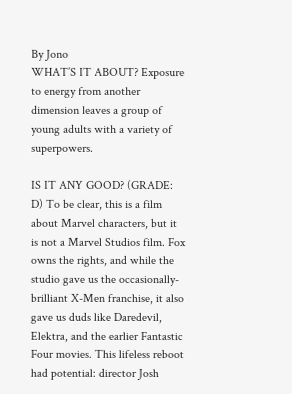By Jono
WHAT’S IT ABOUT? Exposure to energy from another dimension leaves a group of young adults with a variety of superpowers.

IS IT ANY GOOD? (GRADE: D) To be clear, this is a film about Marvel characters, but it is not a Marvel Studios film. Fox owns the rights, and while the studio gave us the occasionally-brilliant X-Men franchise, it also gave us duds like Daredevil, Elektra, and the earlier Fantastic Four movies. This lifeless reboot had potential: director Josh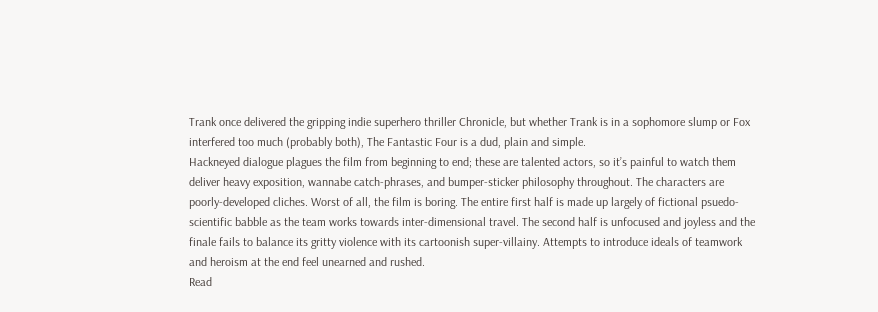Trank once delivered the gripping indie superhero thriller Chronicle, but whether Trank is in a sophomore slump or Fox interfered too much (probably both), The Fantastic Four is a dud, plain and simple.
Hackneyed dialogue plagues the film from beginning to end; these are talented actors, so it’s painful to watch them deliver heavy exposition, wannabe catch-phrases, and bumper-sticker philosophy throughout. The characters are poorly-developed cliches. Worst of all, the film is boring. The entire first half is made up largely of fictional psuedo-scientific babble as the team works towards inter-dimensional travel. The second half is unfocused and joyless and the finale fails to balance its gritty violence with its cartoonish super-villainy. Attempts to introduce ideals of teamwork and heroism at the end feel unearned and rushed.
Read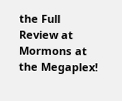the Full Review at Mormons at the Megaplex!